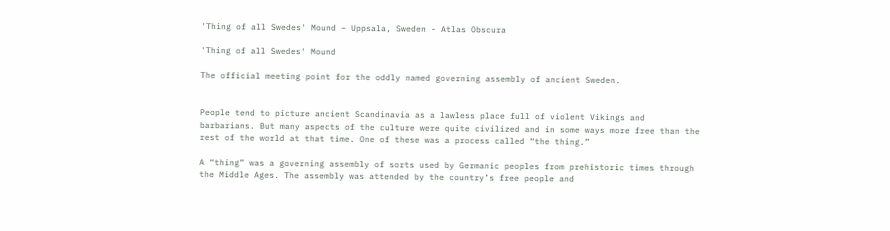'Thing of all Swedes' Mound – Uppsala, Sweden - Atlas Obscura

'Thing of all Swedes' Mound

The official meeting point for the oddly named governing assembly of ancient Sweden.


People tend to picture ancient Scandinavia as a lawless place full of violent Vikings and barbarians. But many aspects of the culture were quite civilized and in some ways more free than the rest of the world at that time. One of these was a process called “the thing.”

A “thing” was a governing assembly of sorts used by Germanic peoples from prehistoric times through the Middle Ages. The assembly was attended by the country’s free people and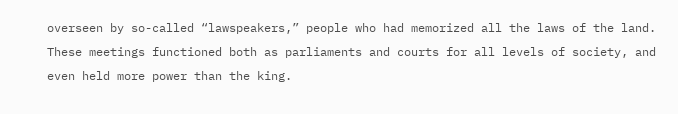overseen by so-called “lawspeakers,” people who had memorized all the laws of the land. These meetings functioned both as parliaments and courts for all levels of society, and even held more power than the king.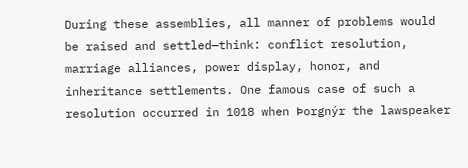During these assemblies, all manner of problems would be raised and settled—think: conflict resolution, marriage alliances, power display, honor, and inheritance settlements. One famous case of such a resolution occurred in 1018 when Þorgnýr the lawspeaker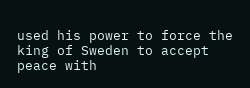used his power to force the king of Sweden to accept peace with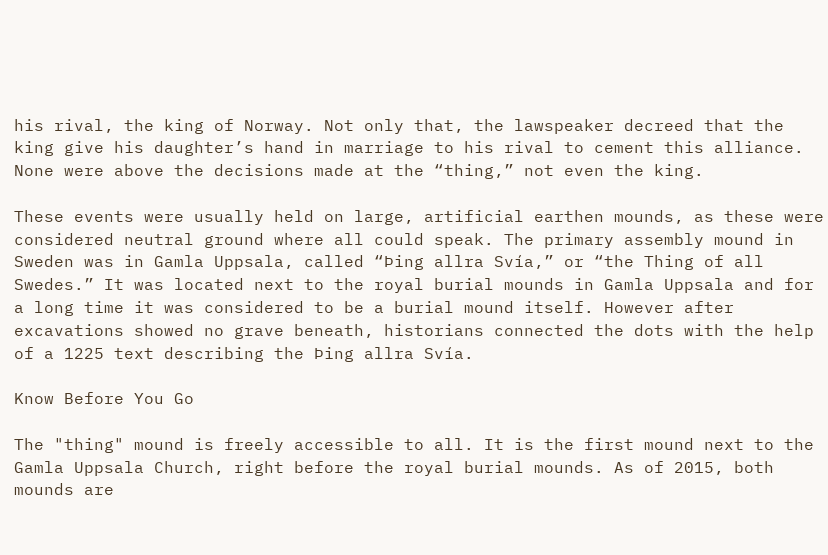his rival, the king of Norway. Not only that, the lawspeaker decreed that the king give his daughter’s hand in marriage to his rival to cement this alliance. None were above the decisions made at the “thing,” not even the king.

These events were usually held on large, artificial earthen mounds, as these were considered neutral ground where all could speak. The primary assembly mound in Sweden was in Gamla Uppsala, called “Þing allra Svía,” or “the Thing of all Swedes.” It was located next to the royal burial mounds in Gamla Uppsala and for a long time it was considered to be a burial mound itself. However after excavations showed no grave beneath, historians connected the dots with the help of a 1225 text describing the Þing allra Svía.

Know Before You Go

The "thing" mound is freely accessible to all. It is the first mound next to the Gamla Uppsala Church, right before the royal burial mounds. As of 2015, both mounds are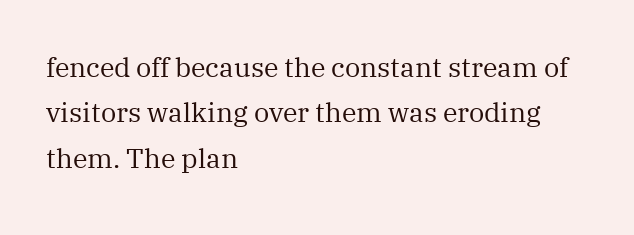fenced off because the constant stream of visitors walking over them was eroding them. The plan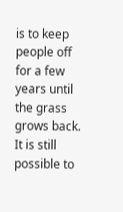is to keep people off for a few years until the grass grows back. It is still possible to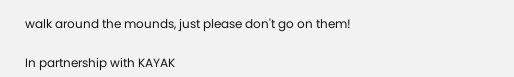walk around the mounds, just please don't go on them!

In partnership with KAYAK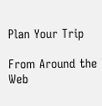Plan Your Trip

From Around the Web